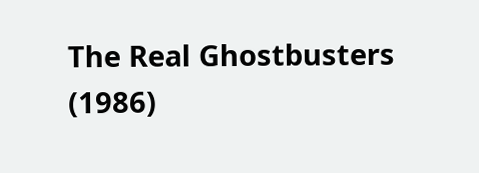The Real Ghostbusters (1986)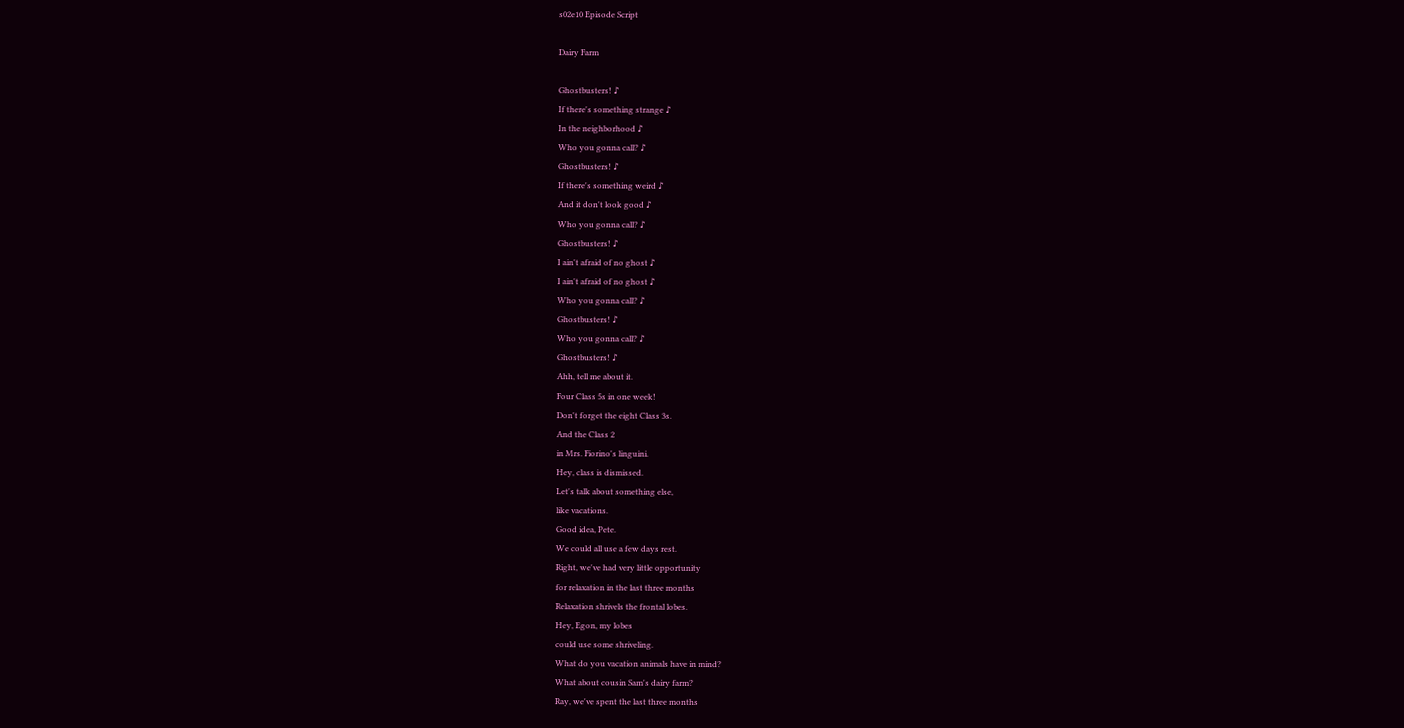s02e10 Episode Script

Dairy Farm

Ghostbusters! ♪
If there's something strange ♪
In the neighborhood ♪
Who you gonna call? ♪
Ghostbusters! ♪
If there's something weird ♪
And it don't look good ♪
Who you gonna call? ♪
Ghostbusters! ♪
I ain't afraid of no ghost ♪
I ain't afraid of no ghost ♪
Who you gonna call? ♪
Ghostbusters! ♪
Who you gonna call? ♪
Ghostbusters! ♪
Ahh, tell me about it.
Four Class 5s in one week!
Don't forget the eight Class 3s.
And the Class 2
in Mrs. Fiorino's linguini.
Hey, class is dismissed.
Let's talk about something else,
like vacations.
Good idea, Pete.
We could all use a few days rest.
Right, we've had very little opportunity
for relaxation in the last three months
Relaxation shrivels the frontal lobes.
Hey, Egon, my lobes
could use some shriveling.
What do you vacation animals have in mind?
What about cousin Sam's dairy farm?
Ray, we've spent the last three months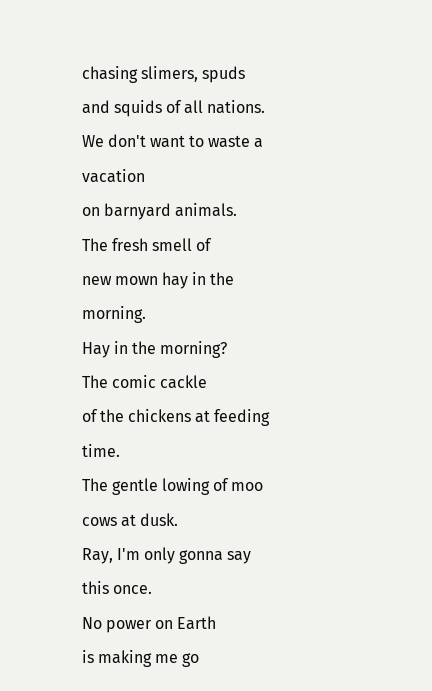chasing slimers, spuds
and squids of all nations.
We don't want to waste a vacation
on barnyard animals.
The fresh smell of
new mown hay in the morning.
Hay in the morning?
The comic cackle
of the chickens at feeding time.
The gentle lowing of moo cows at dusk.
Ray, I'm only gonna say this once.
No power on Earth
is making me go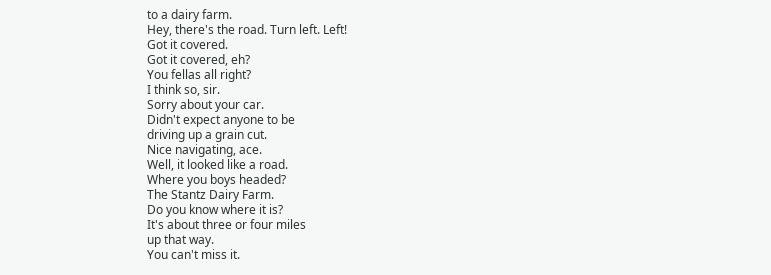to a dairy farm.
Hey, there's the road. Turn left. Left!
Got it covered.
Got it covered, eh?
You fellas all right?
I think so, sir.
Sorry about your car.
Didn't expect anyone to be
driving up a grain cut.
Nice navigating, ace.
Well, it looked like a road.
Where you boys headed?
The Stantz Dairy Farm.
Do you know where it is?
It's about three or four miles
up that way.
You can't miss it.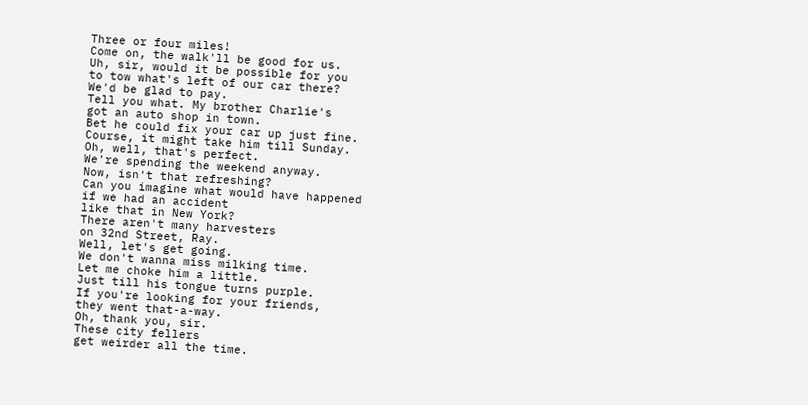Three or four miles!
Come on, the walk'll be good for us.
Uh, sir, would it be possible for you
to tow what's left of our car there?
We'd be glad to pay.
Tell you what. My brother Charlie's
got an auto shop in town.
Bet he could fix your car up just fine.
Course, it might take him till Sunday.
Oh, well, that's perfect.
We're spending the weekend anyway.
Now, isn't that refreshing?
Can you imagine what would have happened
if we had an accident
like that in New York?
There aren't many harvesters
on 32nd Street, Ray.
Well, let's get going.
We don't wanna miss milking time.
Let me choke him a little.
Just till his tongue turns purple.
If you're looking for your friends,
they went that-a-way.
Oh, thank you, sir.
These city fellers
get weirder all the time.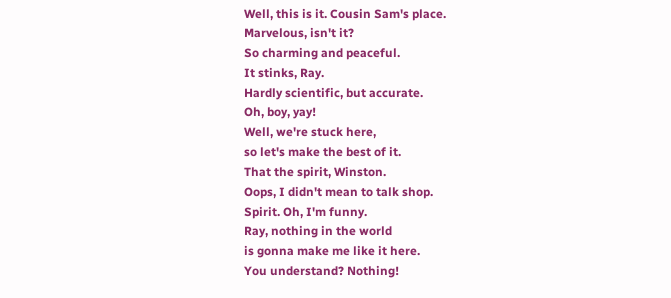Well, this is it. Cousin Sam's place.
Marvelous, isn't it?
So charming and peaceful.
It stinks, Ray.
Hardly scientific, but accurate.
Oh, boy, yay!
Well, we're stuck here,
so let's make the best of it.
That the spirit, Winston.
Oops, I didn't mean to talk shop.
Spirit. Oh, I'm funny.
Ray, nothing in the world
is gonna make me like it here.
You understand? Nothing!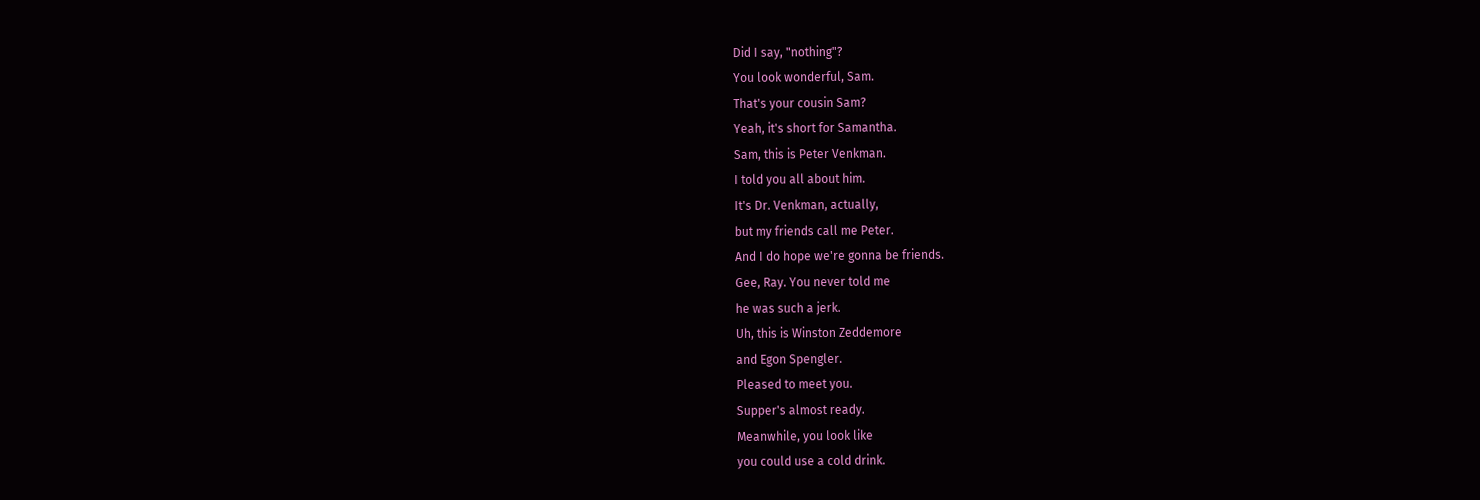Did I say, "nothing"?
You look wonderful, Sam.
That's your cousin Sam?
Yeah, it's short for Samantha.
Sam, this is Peter Venkman.
I told you all about him.
It's Dr. Venkman, actually,
but my friends call me Peter.
And I do hope we're gonna be friends.
Gee, Ray. You never told me
he was such a jerk.
Uh, this is Winston Zeddemore
and Egon Spengler.
Pleased to meet you.
Supper's almost ready.
Meanwhile, you look like
you could use a cold drink.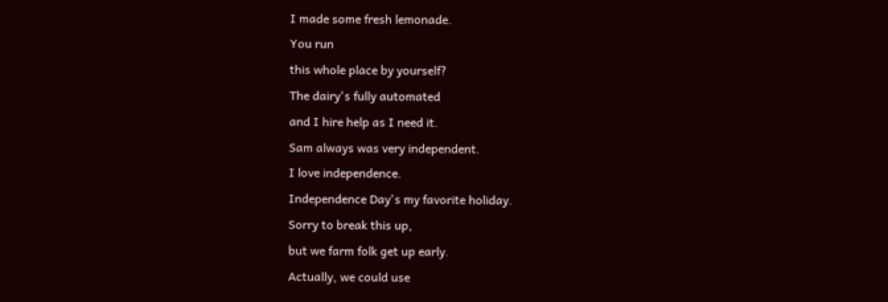I made some fresh lemonade.
You run
this whole place by yourself?
The dairy's fully automated
and I hire help as I need it.
Sam always was very independent.
I love independence.
Independence Day's my favorite holiday.
Sorry to break this up,
but we farm folk get up early.
Actually, we could use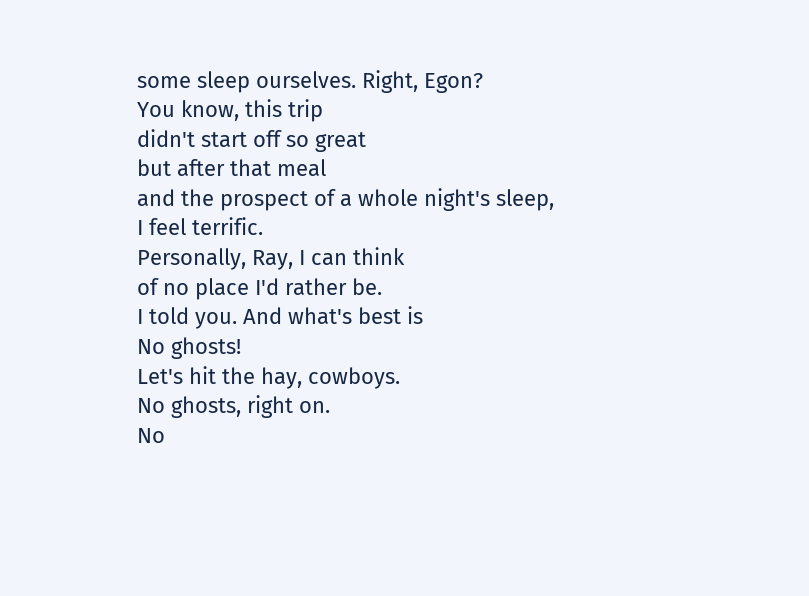some sleep ourselves. Right, Egon?
You know, this trip
didn't start off so great
but after that meal
and the prospect of a whole night's sleep,
I feel terrific.
Personally, Ray, I can think
of no place I'd rather be.
I told you. And what's best is
No ghosts!
Let's hit the hay, cowboys.
No ghosts, right on.
No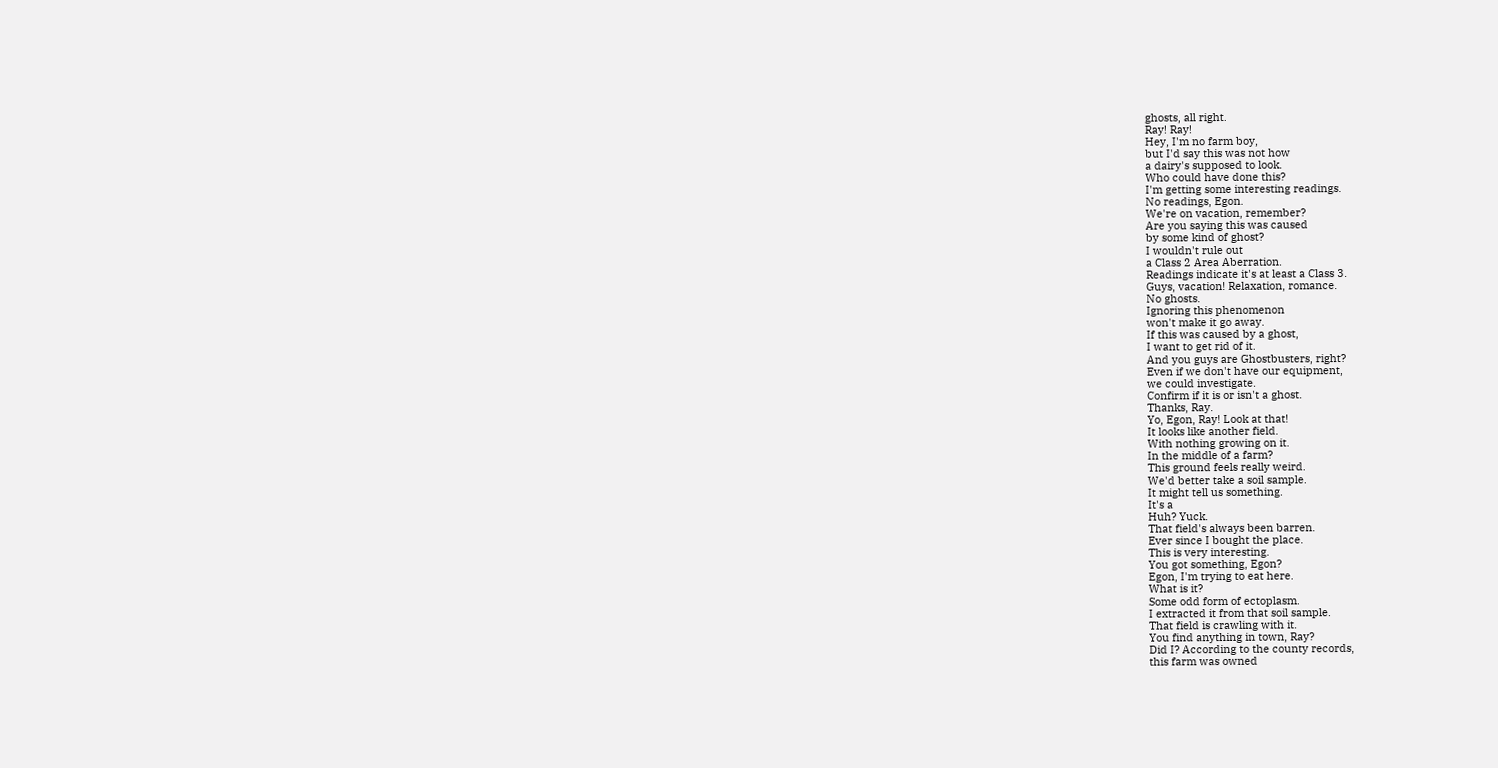ghosts, all right.
Ray! Ray!
Hey, I'm no farm boy,
but I'd say this was not how
a dairy's supposed to look.
Who could have done this?
I'm getting some interesting readings.
No readings, Egon.
We're on vacation, remember?
Are you saying this was caused
by some kind of ghost?
I wouldn't rule out
a Class 2 Area Aberration.
Readings indicate it's at least a Class 3.
Guys, vacation! Relaxation, romance.
No ghosts.
Ignoring this phenomenon
won't make it go away.
If this was caused by a ghost,
I want to get rid of it.
And you guys are Ghostbusters, right?
Even if we don't have our equipment,
we could investigate.
Confirm if it is or isn't a ghost.
Thanks, Ray.
Yo, Egon, Ray! Look at that!
It looks like another field.
With nothing growing on it.
In the middle of a farm?
This ground feels really weird.
We'd better take a soil sample.
It might tell us something.
It's a
Huh? Yuck.
That field's always been barren.
Ever since I bought the place.
This is very interesting.
You got something, Egon?
Egon, I'm trying to eat here.
What is it?
Some odd form of ectoplasm.
I extracted it from that soil sample.
That field is crawling with it.
You find anything in town, Ray?
Did I? According to the county records,
this farm was owned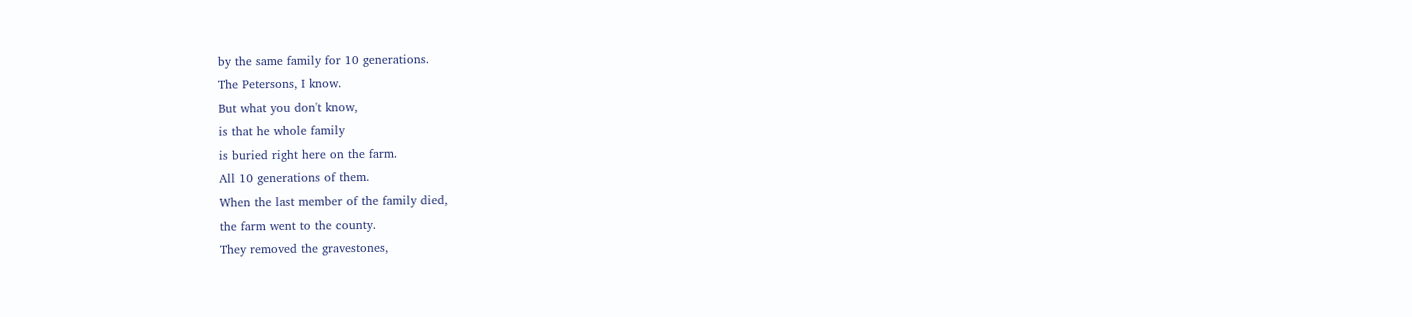by the same family for 10 generations.
The Petersons, I know.
But what you don't know,
is that he whole family
is buried right here on the farm.
All 10 generations of them.
When the last member of the family died,
the farm went to the county.
They removed the gravestones,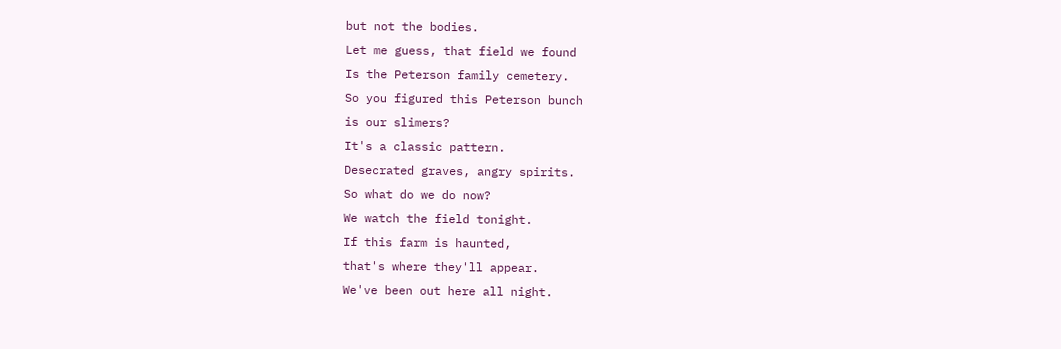but not the bodies.
Let me guess, that field we found
Is the Peterson family cemetery.
So you figured this Peterson bunch
is our slimers?
It's a classic pattern.
Desecrated graves, angry spirits.
So what do we do now?
We watch the field tonight.
If this farm is haunted,
that's where they'll appear.
We've been out here all night.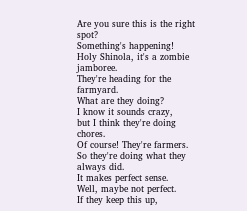Are you sure this is the right spot?
Something's happening!
Holy Shinola, it's a zombie jamboree.
They're heading for the farmyard.
What are they doing?
I know it sounds crazy,
but I think they're doing chores.
Of course! They're farmers.
So they're doing what they always did.
It makes perfect sense.
Well, maybe not perfect.
If they keep this up,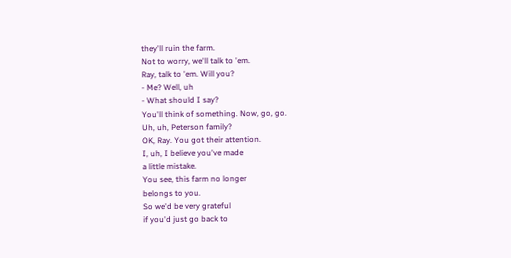they'll ruin the farm.
Not to worry, we'll talk to 'em.
Ray, talk to 'em. Will you?
- Me? Well, uh
- What should I say?
You'll think of something. Now, go, go.
Uh, uh, Peterson family?
OK, Ray. You got their attention.
I, uh, I believe you've made
a little mistake.
You see, this farm no longer
belongs to you.
So we'd be very grateful
if you'd just go back to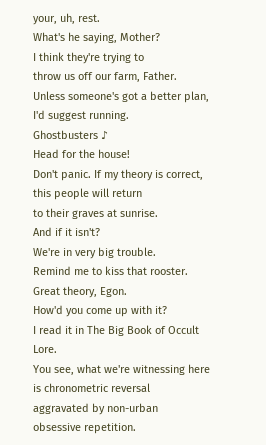your, uh, rest.
What's he saying, Mother?
I think they're trying to
throw us off our farm, Father.
Unless someone's got a better plan,
I'd suggest running.
Ghostbusters ♪
Head for the house!
Don't panic. If my theory is correct,
this people will return
to their graves at sunrise.
And if it isn't?
We're in very big trouble.
Remind me to kiss that rooster.
Great theory, Egon.
How'd you come up with it?
I read it in The Big Book of Occult Lore.
You see, what we're witnessing here
is chronometric reversal
aggravated by non-urban
obsessive repetition.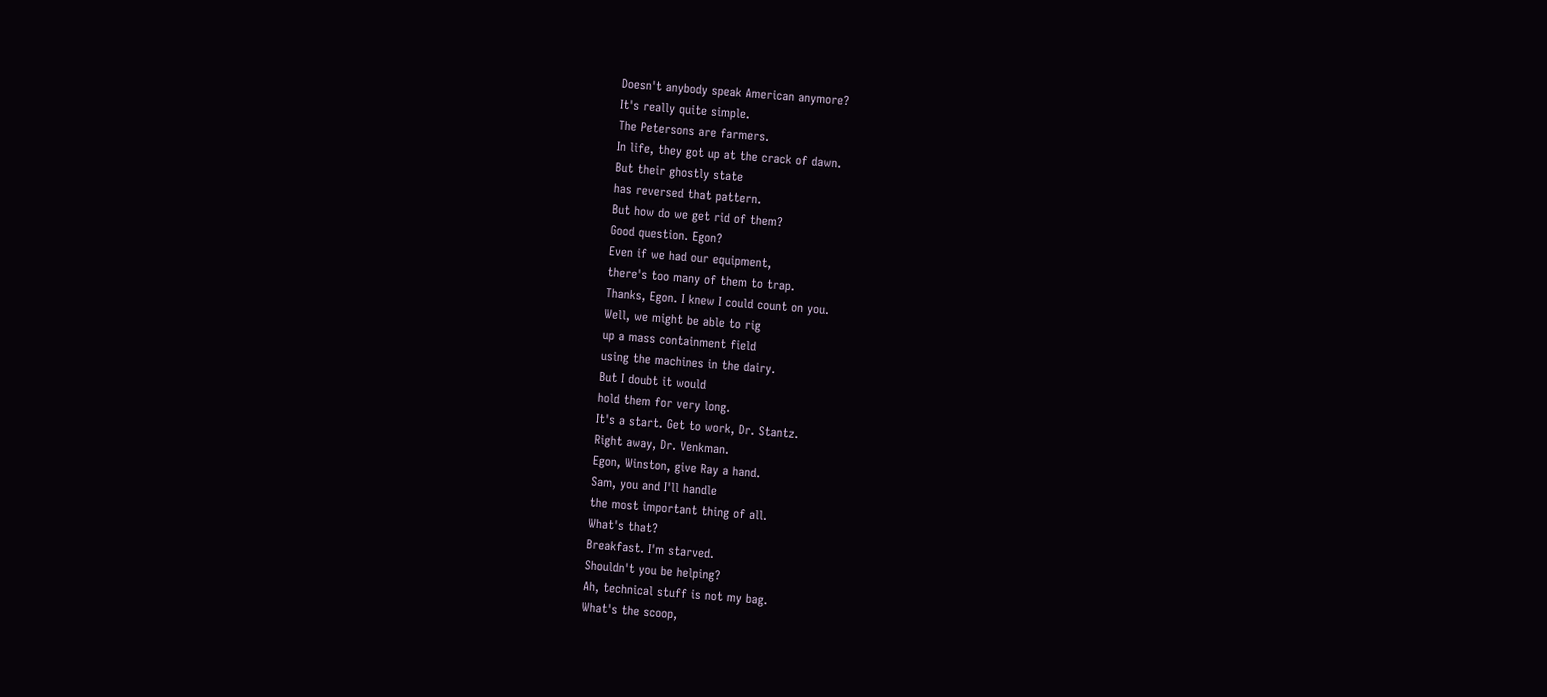Doesn't anybody speak American anymore?
It's really quite simple.
The Petersons are farmers.
In life, they got up at the crack of dawn.
But their ghostly state
has reversed that pattern.
But how do we get rid of them?
Good question. Egon?
Even if we had our equipment,
there's too many of them to trap.
Thanks, Egon. I knew I could count on you.
Well, we might be able to rig
up a mass containment field
using the machines in the dairy.
But I doubt it would
hold them for very long.
It's a start. Get to work, Dr. Stantz.
Right away, Dr. Venkman.
Egon, Winston, give Ray a hand.
Sam, you and I'll handle
the most important thing of all.
What's that?
Breakfast. I'm starved.
Shouldn't you be helping?
Ah, technical stuff is not my bag.
What's the scoop,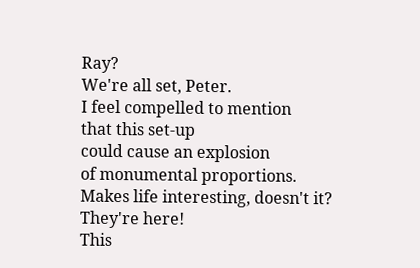Ray?
We're all set, Peter.
I feel compelled to mention
that this set-up
could cause an explosion
of monumental proportions.
Makes life interesting, doesn't it?
They're here!
This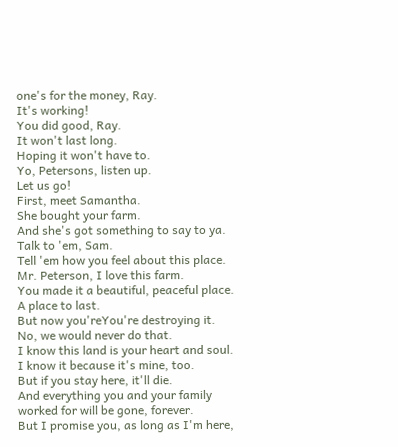one's for the money, Ray.
It's working!
You did good, Ray.
It won't last long.
Hoping it won't have to.
Yo, Petersons, listen up.
Let us go!
First, meet Samantha.
She bought your farm.
And she's got something to say to ya.
Talk to 'em, Sam.
Tell 'em how you feel about this place.
Mr. Peterson, I love this farm.
You made it a beautiful, peaceful place.
A place to last.
But now you'reYou're destroying it.
No, we would never do that.
I know this land is your heart and soul.
I know it because it's mine, too.
But if you stay here, it'll die.
And everything you and your family
worked for will be gone, forever.
But I promise you, as long as I'm here,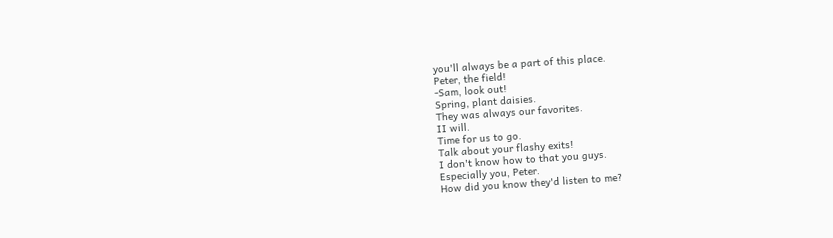you'll always be a part of this place.
Peter, the field!
-Sam, look out!
Spring, plant daisies.
They was always our favorites.
II will.
Time for us to go.
Talk about your flashy exits!
I don't know how to that you guys.
Especially you, Peter.
How did you know they'd listen to me?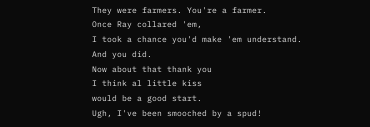They were farmers. You're a farmer.
Once Ray collared 'em,
I took a chance you'd make 'em understand.
And you did.
Now about that thank you
I think al little kiss
would be a good start.
Ugh, I've been smooched by a spud!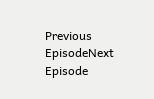Previous EpisodeNext Episode